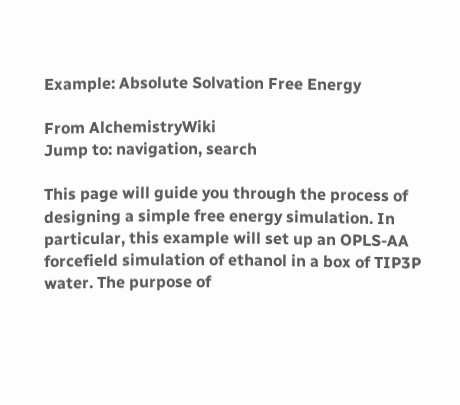Example: Absolute Solvation Free Energy

From AlchemistryWiki
Jump to: navigation, search

This page will guide you through the process of designing a simple free energy simulation. In particular, this example will set up an OPLS-AA forcefield simulation of ethanol in a box of TIP3P water. The purpose of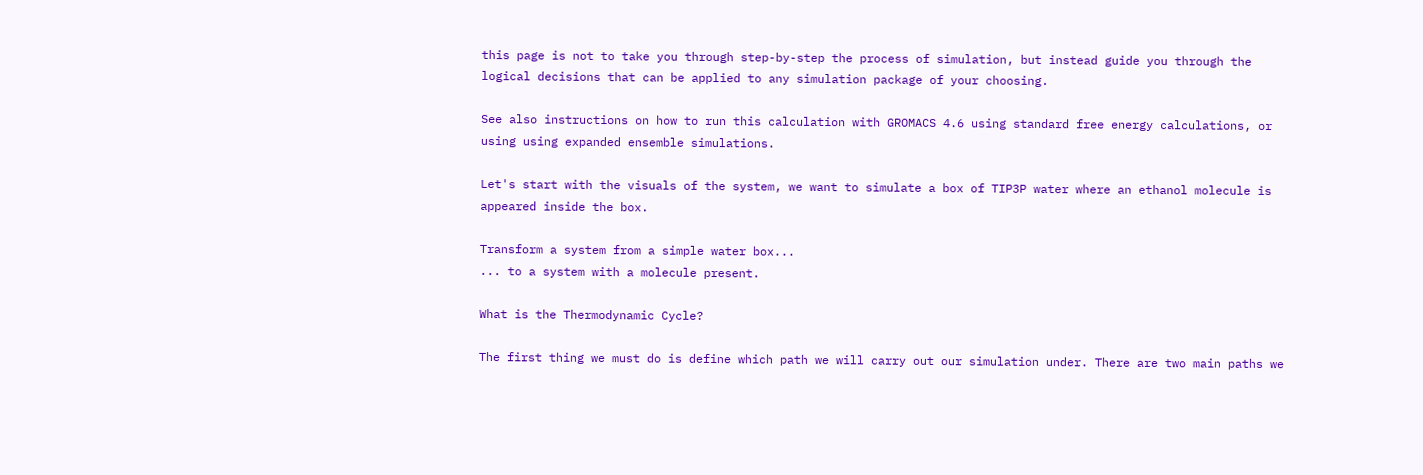this page is not to take you through step-by-step the process of simulation, but instead guide you through the logical decisions that can be applied to any simulation package of your choosing.

See also instructions on how to run this calculation with GROMACS 4.6 using standard free energy calculations, or using using expanded ensemble simulations.

Let's start with the visuals of the system, we want to simulate a box of TIP3P water where an ethanol molecule is appeared inside the box.

Transform a system from a simple water box...
... to a system with a molecule present.

What is the Thermodynamic Cycle?

The first thing we must do is define which path we will carry out our simulation under. There are two main paths we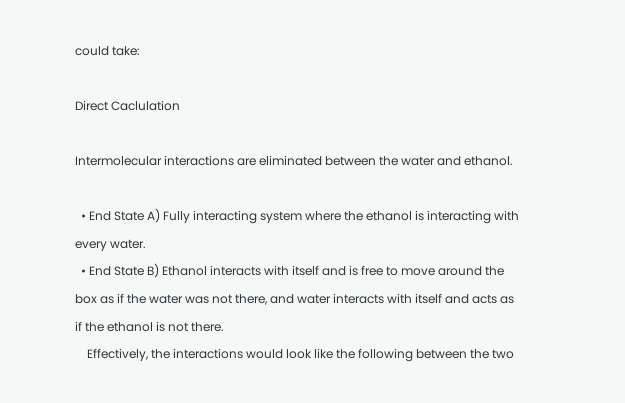could take:

Direct Caclulation

Intermolecular interactions are eliminated between the water and ethanol.

  • End State A) Fully interacting system where the ethanol is interacting with every water.
  • End State B) Ethanol interacts with itself and is free to move around the box as if the water was not there, and water interacts with itself and acts as if the ethanol is not there.
    Effectively, the interactions would look like the following between the two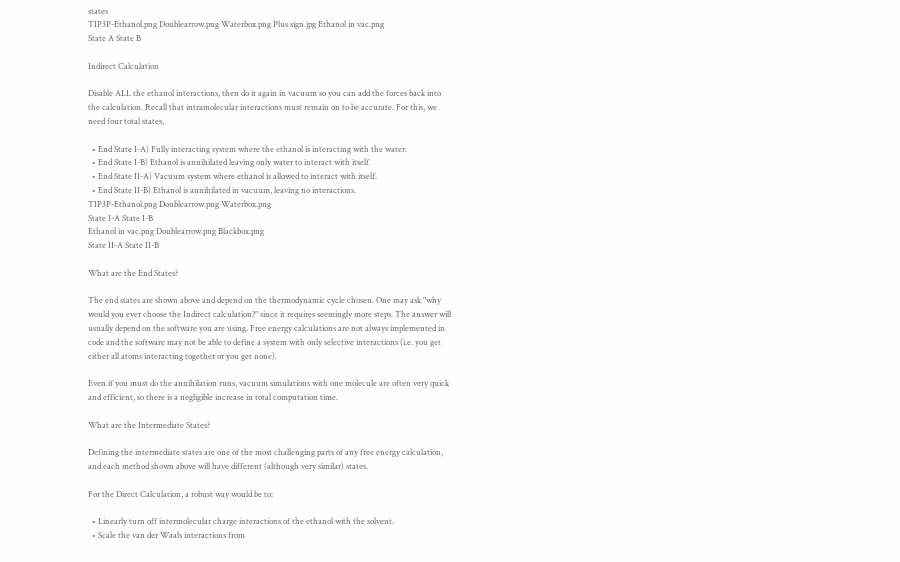states
TIP3P-Ethanol.png Doublearrow.png Waterbox.png Plus sign.jpg Ethanol in vac.png
State A State B

Indirect Calculation

Disable ALL the ethanol interactions, then do it again in vacuum so you can add the forces back into the calculation. Recall that intramolecular interactions must remain on to be accurate. For this, we need four total states,

  • End State I-A) Fully interacting system where the ethanol is interacting with the water.
  • End State I-B) Ethanol is annihilated leaving only water to interact with itself.
  • End State II-A) Vacuum system where ethanol is allowed to interact with itself.
  • End State II-B) Ethanol is annihilated in vacuum, leaving no interactions.
TIP3P-Ethanol.png Doublearrow.png Waterbox.png
State I-A State I-B
Ethanol in vac.png Doublearrow.png Blackbox.png
State II-A State II-B

What are the End States?

The end states are shown above and depend on the thermodynamic cycle chosen. One may ask "why would you ever choose the Indirect calculation?" since it requires seemingly more steps. The answer will usually depend on the software you are using. Free energy calculations are not always implemented in code and the software may not be able to define a system with only selective interactions (i.e. you get either all atoms interacting together or you get none).

Even if you must do the annihilation runs, vacuum simulations with one molecule are often very quick and efficient, so there is a negligible increase in total computation time.

What are the Intermediate States?

Defining the intermediate states are one of the most challenging parts of any free energy calculation, and each method shown above will have different (although very similar) states.

For the Direct Calculation, a robust way would be to:

  • Linearly turn off intermolecular charge interactions of the ethanol with the solvent.
  • Scale the van der Waals interactions from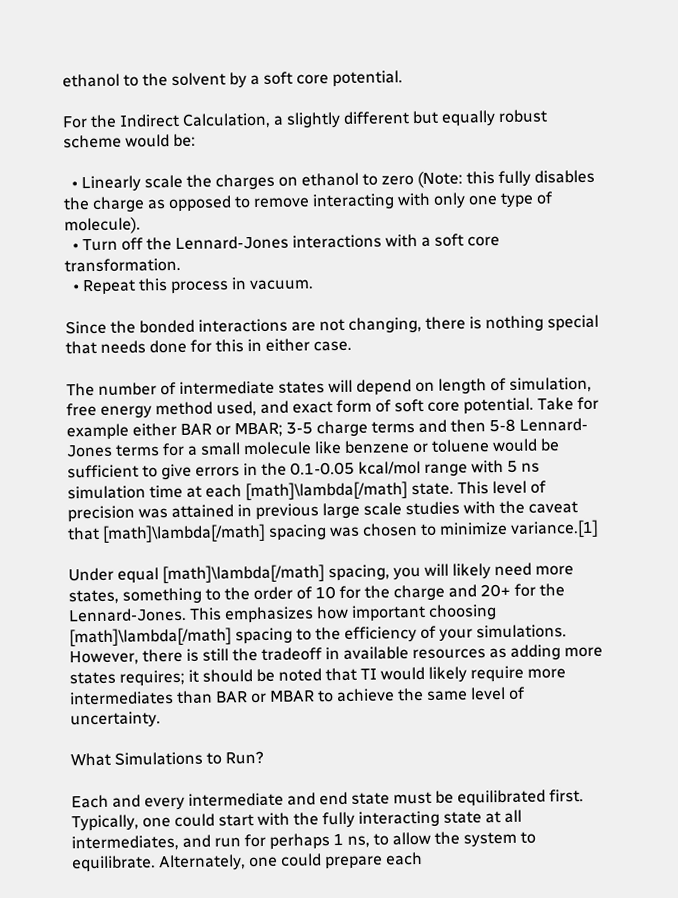ethanol to the solvent by a soft core potential.

For the Indirect Calculation, a slightly different but equally robust scheme would be:

  • Linearly scale the charges on ethanol to zero (Note: this fully disables the charge as opposed to remove interacting with only one type of molecule).
  • Turn off the Lennard-Jones interactions with a soft core transformation.
  • Repeat this process in vacuum.

Since the bonded interactions are not changing, there is nothing special that needs done for this in either case.

The number of intermediate states will depend on length of simulation, free energy method used, and exact form of soft core potential. Take for example either BAR or MBAR; 3-5 charge terms and then 5-8 Lennard-Jones terms for a small molecule like benzene or toluene would be sufficient to give errors in the 0.1-0.05 kcal/mol range with 5 ns simulation time at each [math]\lambda[/math] state. This level of precision was attained in previous large scale studies with the caveat that [math]\lambda[/math] spacing was chosen to minimize variance.[1]

Under equal [math]\lambda[/math] spacing, you will likely need more states, something to the order of 10 for the charge and 20+ for the Lennard-Jones. This emphasizes how important choosing [math]\lambda[/math] spacing to the efficiency of your simulations. However, there is still the tradeoff in available resources as adding more states requires; it should be noted that TI would likely require more intermediates than BAR or MBAR to achieve the same level of uncertainty.

What Simulations to Run?

Each and every intermediate and end state must be equilibrated first. Typically, one could start with the fully interacting state at all intermediates, and run for perhaps 1 ns, to allow the system to equilibrate. Alternately, one could prepare each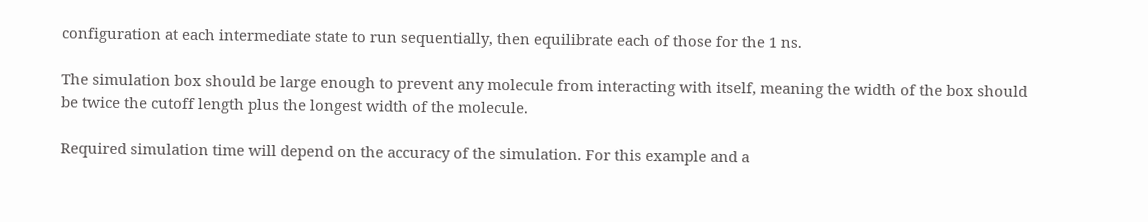configuration at each intermediate state to run sequentially, then equilibrate each of those for the 1 ns.

The simulation box should be large enough to prevent any molecule from interacting with itself, meaning the width of the box should be twice the cutoff length plus the longest width of the molecule.

Required simulation time will depend on the accuracy of the simulation. For this example and a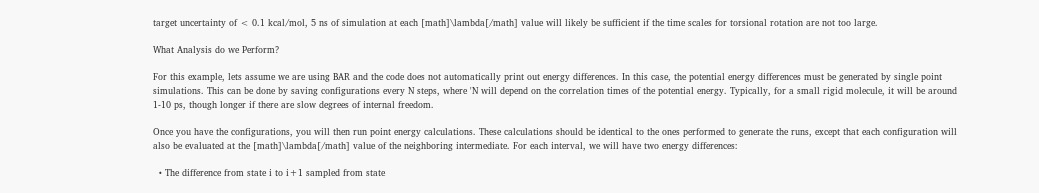target uncertainty of < 0.1 kcal/mol, 5 ns of simulation at each [math]\lambda[/math] value will likely be sufficient if the time scales for torsional rotation are not too large.

What Analysis do we Perform?

For this example, lets assume we are using BAR and the code does not automatically print out energy differences. In this case, the potential energy differences must be generated by single point simulations. This can be done by saving configurations every N steps, where 'N will depend on the correlation times of the potential energy. Typically, for a small rigid molecule, it will be around 1-10 ps, though longer if there are slow degrees of internal freedom.

Once you have the configurations, you will then run point energy calculations. These calculations should be identical to the ones performed to generate the runs, except that each configuration will also be evaluated at the [math]\lambda[/math] value of the neighboring intermediate. For each interval, we will have two energy differences:

  • The difference from state i to i+1 sampled from state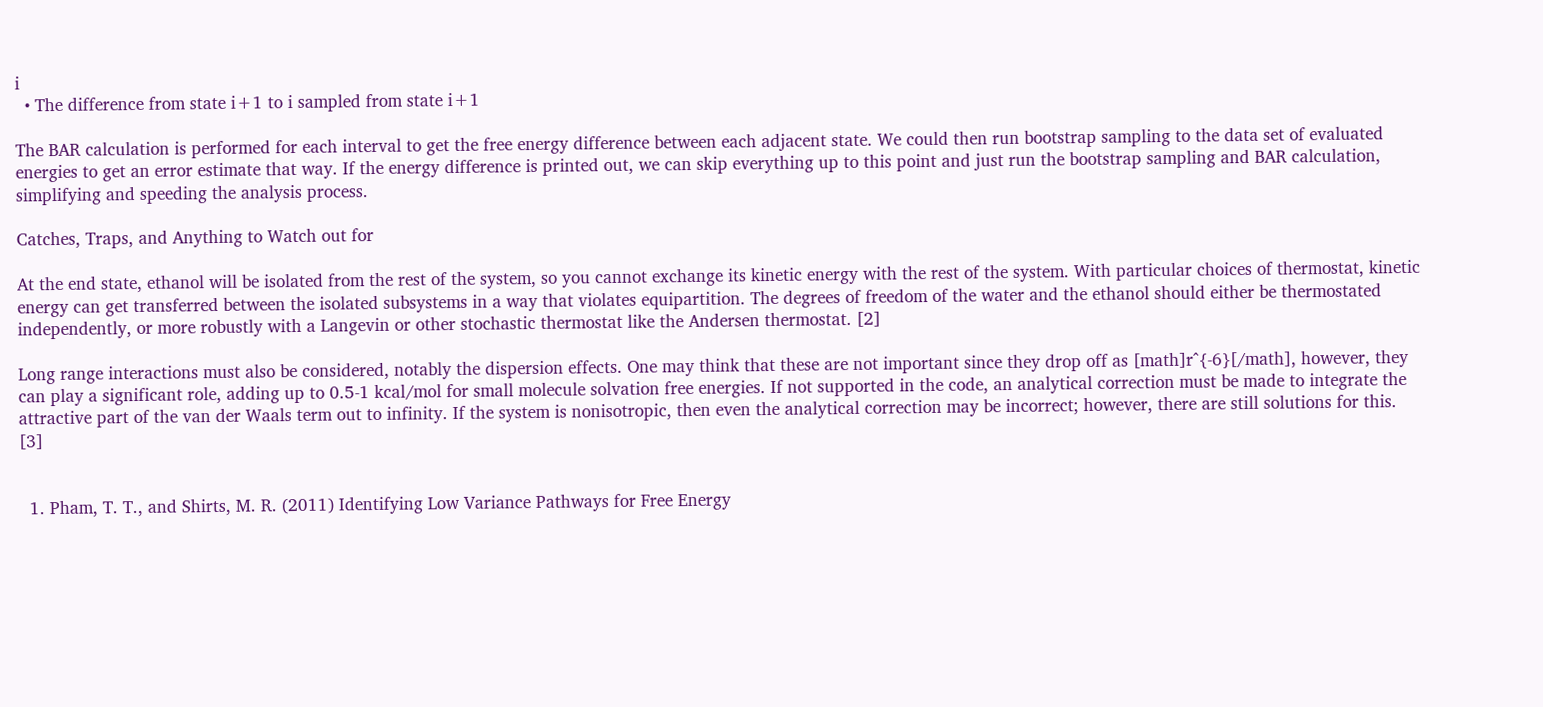i
  • The difference from state i+1 to i sampled from state i+1

The BAR calculation is performed for each interval to get the free energy difference between each adjacent state. We could then run bootstrap sampling to the data set of evaluated energies to get an error estimate that way. If the energy difference is printed out, we can skip everything up to this point and just run the bootstrap sampling and BAR calculation, simplifying and speeding the analysis process.

Catches, Traps, and Anything to Watch out for

At the end state, ethanol will be isolated from the rest of the system, so you cannot exchange its kinetic energy with the rest of the system. With particular choices of thermostat, kinetic energy can get transferred between the isolated subsystems in a way that violates equipartition. The degrees of freedom of the water and the ethanol should either be thermostated independently, or more robustly with a Langevin or other stochastic thermostat like the Andersen thermostat. [2]

Long range interactions must also be considered, notably the dispersion effects. One may think that these are not important since they drop off as [math]r^{-6}[/math], however, they can play a significant role, adding up to 0.5-1 kcal/mol for small molecule solvation free energies. If not supported in the code, an analytical correction must be made to integrate the attractive part of the van der Waals term out to infinity. If the system is nonisotropic, then even the analytical correction may be incorrect; however, there are still solutions for this. [3]


  1. Pham, T. T., and Shirts, M. R. (2011) Identifying Low Variance Pathways for Free Energy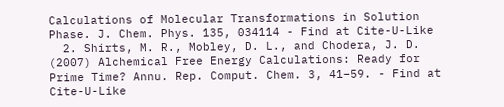Calculations of Molecular Transformations in Solution Phase. J. Chem. Phys. 135, 034114 - Find at Cite-U-Like
  2. Shirts, M. R., Mobley, D. L., and Chodera, J. D. (2007) Alchemical Free Energy Calculations: Ready for Prime Time? Annu. Rep. Comput. Chem. 3, 41–59. - Find at Cite-U-Like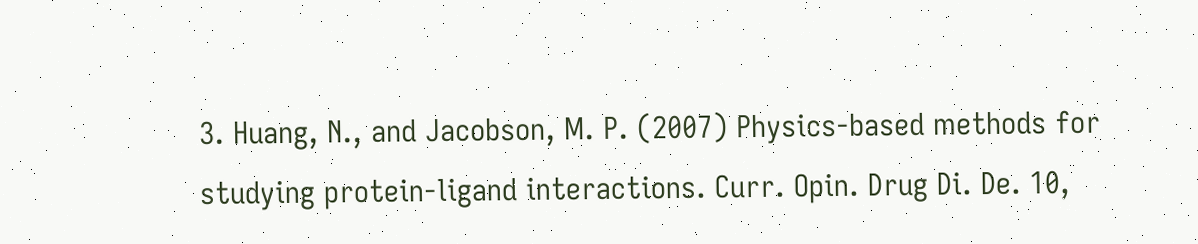3. Huang, N., and Jacobson, M. P. (2007) Physics-based methods for studying protein-ligand interactions. Curr. Opin. Drug Di. De. 10,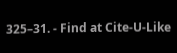325–31. - Find at Cite-U-Like